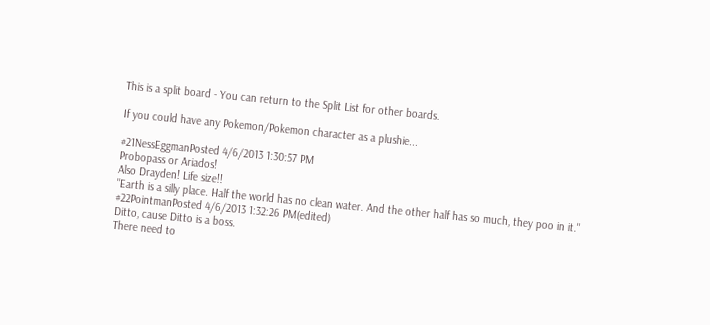This is a split board - You can return to the Split List for other boards.

If you could have any Pokemon/Pokemon character as a plushie...

#21NessEggmanPosted 4/6/2013 1:30:57 PM
Probopass or Ariados!
Also Drayden! Life size!!
"Earth is a silly place. Half the world has no clean water. And the other half has so much, they poo in it."
#22PointmanPosted 4/6/2013 1:32:26 PM(edited)
Ditto, cause Ditto is a boss.
There need to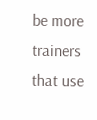be more trainers that use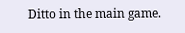Ditto in the main game.